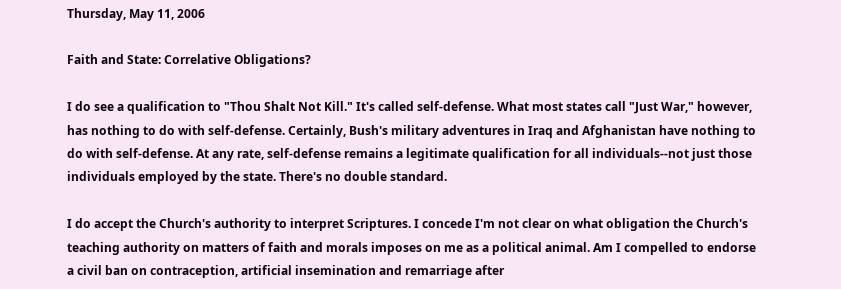Thursday, May 11, 2006

Faith and State: Correlative Obligations?

I do see a qualification to "Thou Shalt Not Kill." It's called self-defense. What most states call "Just War," however, has nothing to do with self-defense. Certainly, Bush's military adventures in Iraq and Afghanistan have nothing to do with self-defense. At any rate, self-defense remains a legitimate qualification for all individuals--not just those individuals employed by the state. There's no double standard.

I do accept the Church's authority to interpret Scriptures. I concede I'm not clear on what obligation the Church's teaching authority on matters of faith and morals imposes on me as a political animal. Am I compelled to endorse a civil ban on contraception, artificial insemination and remarriage after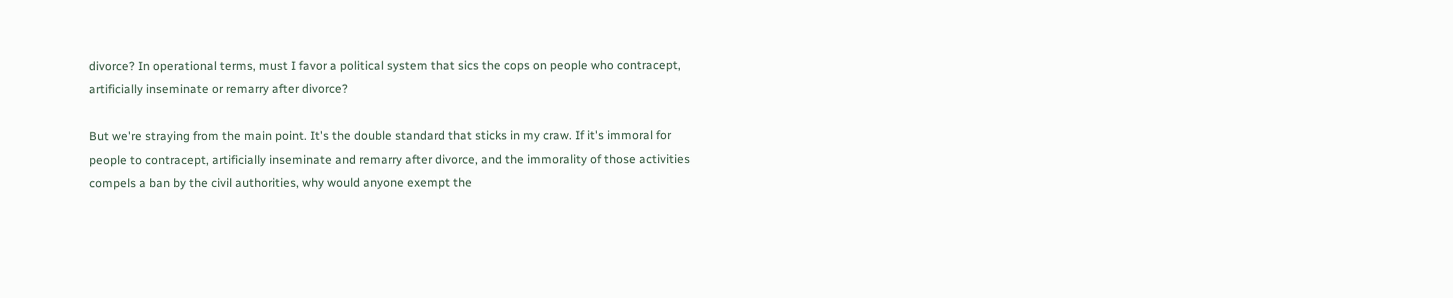divorce? In operational terms, must I favor a political system that sics the cops on people who contracept, artificially inseminate or remarry after divorce?

But we're straying from the main point. It's the double standard that sticks in my craw. If it's immoral for people to contracept, artificially inseminate and remarry after divorce, and the immorality of those activities compels a ban by the civil authorities, why would anyone exempt the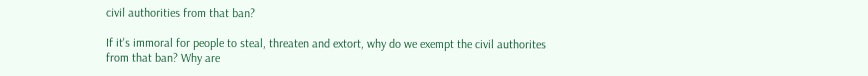civil authorities from that ban?

If it's immoral for people to steal, threaten and extort, why do we exempt the civil authorites from that ban? Why are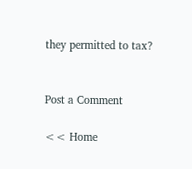they permitted to tax?


Post a Comment

<< Home